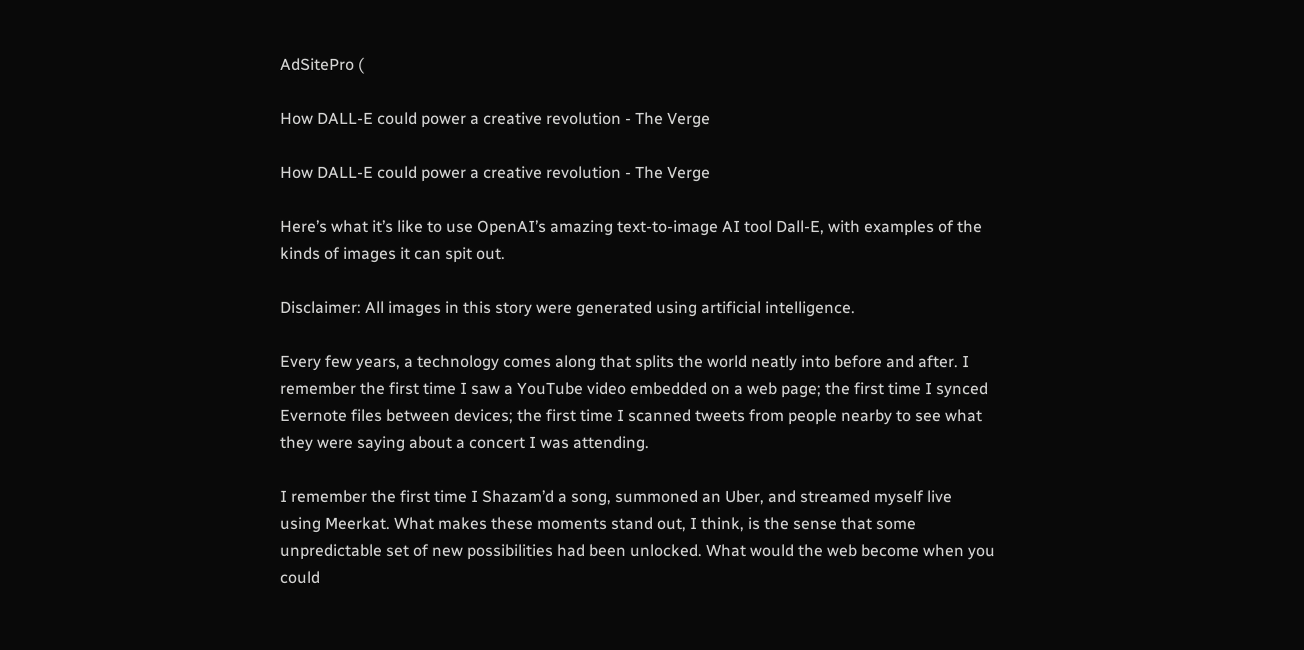AdSitePro (

How DALL-E could power a creative revolution - The Verge

How DALL-E could power a creative revolution - The Verge

Here’s what it’s like to use OpenAI’s amazing text-to-image AI tool Dall-E, with examples of the kinds of images it can spit out.

Disclaimer: All images in this story were generated using artificial intelligence.

Every few years, a technology comes along that splits the world neatly into before and after. I remember the first time I saw a YouTube video embedded on a web page; the first time I synced Evernote files between devices; the first time I scanned tweets from people nearby to see what they were saying about a concert I was attending.

I remember the first time I Shazam’d a song, summoned an Uber, and streamed myself live using Meerkat. What makes these moments stand out, I think, is the sense that some unpredictable set of new possibilities had been unlocked. What would the web become when you could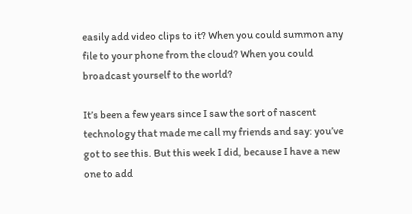easily add video clips to it? When you could summon any file to your phone from the cloud? When you could broadcast yourself to the world?

It’s been a few years since I saw the sort of nascent technology that made me call my friends and say: you’ve got to see this. But this week I did, because I have a new one to add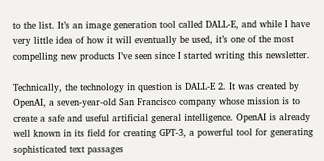to the list. It’s an image generation tool called DALL-E, and while I have very little idea of how it will eventually be used, it’s one of the most compelling new products I’ve seen since I started writing this newsletter.

Technically, the technology in question is DALL-E 2. It was created by OpenAI, a seven-year-old San Francisco company whose mission is to create a safe and useful artificial general intelligence. OpenAI is already well known in its field for creating GPT-3, a powerful tool for generating sophisticated text passages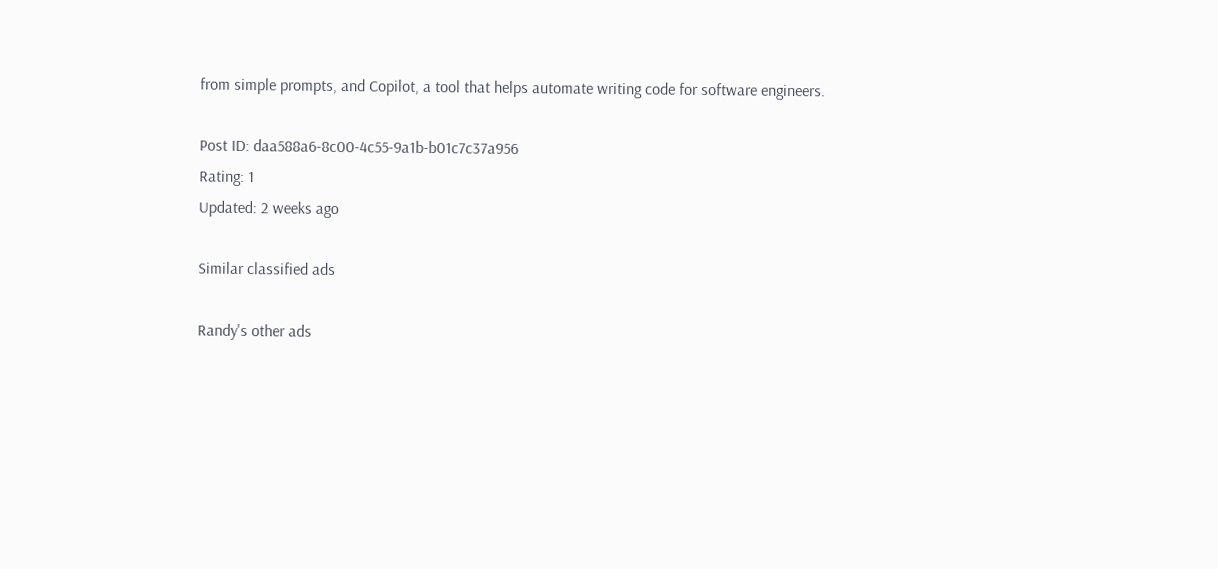from simple prompts, and Copilot, a tool that helps automate writing code for software engineers.

Post ID: daa588a6-8c00-4c55-9a1b-b01c7c37a956
Rating: 1
Updated: 2 weeks ago

Similar classified ads

Randy's other ads